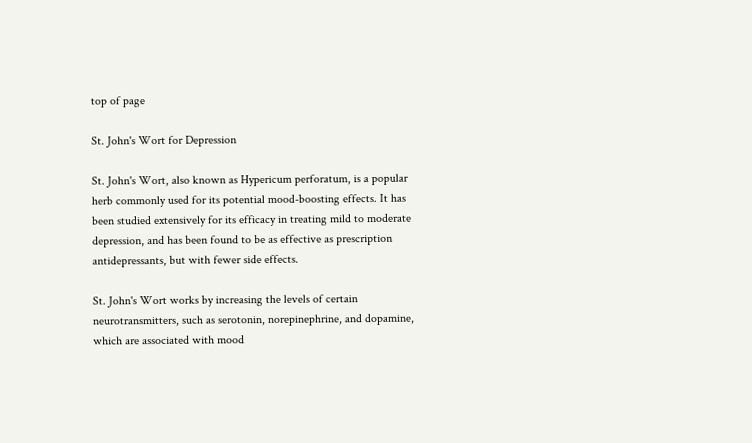top of page

St. John's Wort for Depression

St. John's Wort, also known as Hypericum perforatum, is a popular herb commonly used for its potential mood-boosting effects. It has been studied extensively for its efficacy in treating mild to moderate depression, and has been found to be as effective as prescription antidepressants, but with fewer side effects.

St. John's Wort works by increasing the levels of certain neurotransmitters, such as serotonin, norepinephrine, and dopamine, which are associated with mood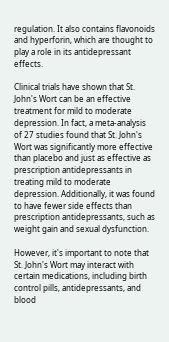regulation. It also contains flavonoids and hyperforin, which are thought to play a role in its antidepressant effects.

Clinical trials have shown that St. John's Wort can be an effective treatment for mild to moderate depression. In fact, a meta-analysis of 27 studies found that St. John's Wort was significantly more effective than placebo and just as effective as prescription antidepressants in treating mild to moderate depression. Additionally, it was found to have fewer side effects than prescription antidepressants, such as weight gain and sexual dysfunction.

However, it's important to note that St. John's Wort may interact with certain medications, including birth control pills, antidepressants, and blood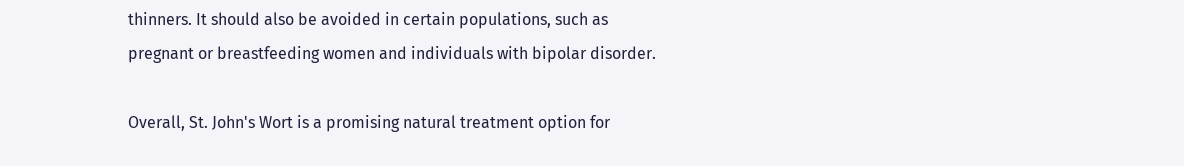thinners. It should also be avoided in certain populations, such as pregnant or breastfeeding women and individuals with bipolar disorder.

Overall, St. John's Wort is a promising natural treatment option for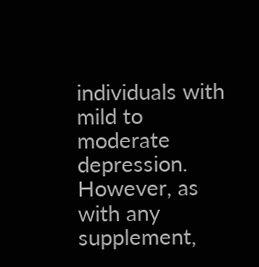individuals with mild to moderate depression. However, as with any supplement,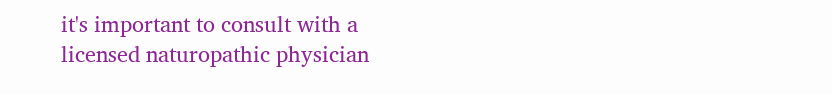it's important to consult with a licensed naturopathic physician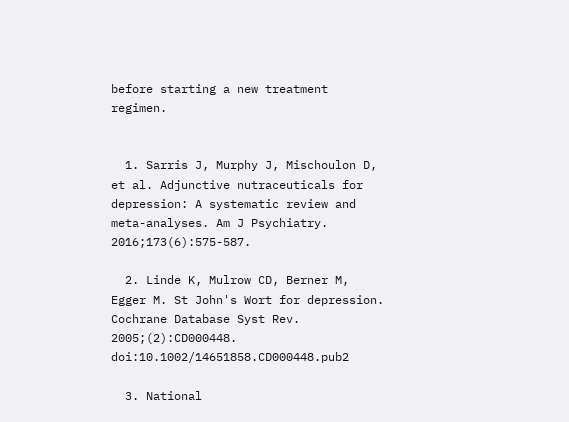before starting a new treatment regimen.


  1. Sarris J, Murphy J, Mischoulon D, et al. Adjunctive nutraceuticals for depression: A systematic review and meta-analyses. Am J Psychiatry. 2016;173(6):575-587.

  2. Linde K, Mulrow CD, Berner M, Egger M. St John's Wort for depression. Cochrane Database Syst Rev. 2005;(2):CD000448. doi:10.1002/14651858.CD000448.pub2

  3. National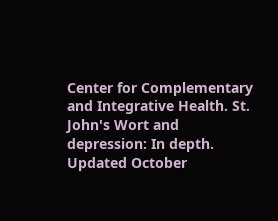Center for Complementary and Integrative Health. St. John's Wort and depression: In depth. Updated October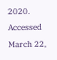2020. Accessed March 22,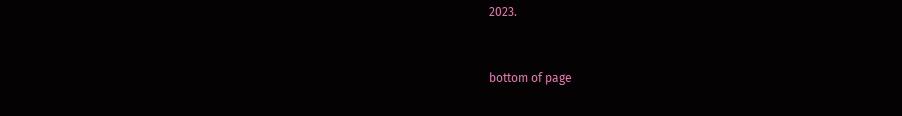2023.


bottom of page